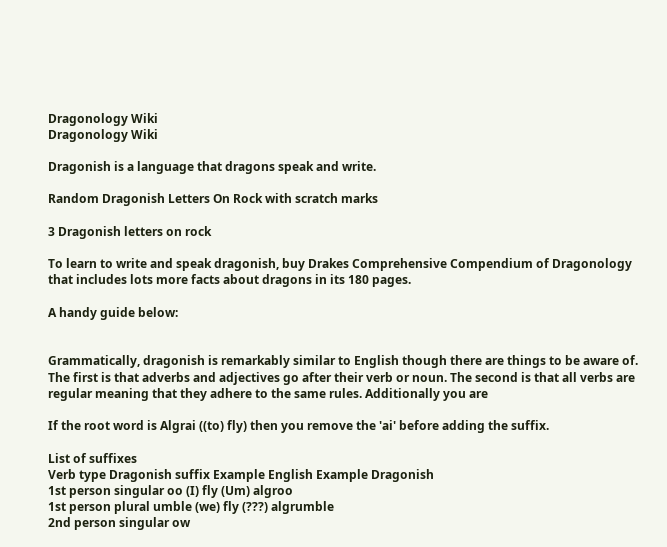Dragonology Wiki
Dragonology Wiki

Dragonish is a language that dragons speak and write.

Random Dragonish Letters On Rock with scratch marks

3 Dragonish letters on rock

To learn to write and speak dragonish, buy Drakes Comprehensive Compendium of Dragonology that includes lots more facts about dragons in its 180 pages.

A handy guide below:


Grammatically, dragonish is remarkably similar to English though there are things to be aware of. The first is that adverbs and adjectives go after their verb or noun. The second is that all verbs are regular meaning that they adhere to the same rules. Additionally you are

If the root word is Algrai ((to) fly) then you remove the 'ai' before adding the suffix.

List of suffixes
Verb type Dragonish suffix Example English Example Dragonish
1st person singular oo (I) fly (Um) algroo
1st person plural umble (we) fly (???) algrumble
2nd person singular ow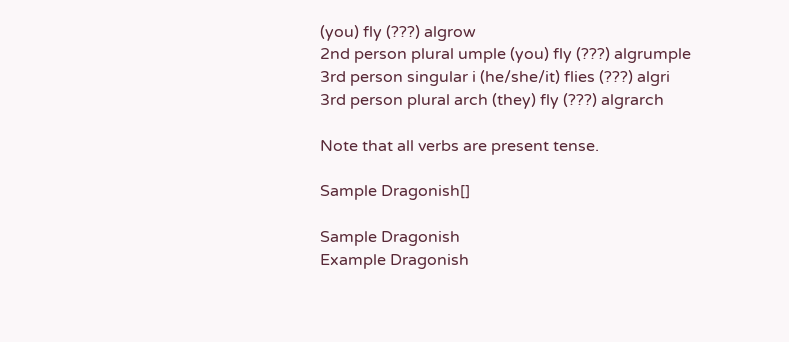(you) fly (???) algrow
2nd person plural umple (you) fly (???) algrumple
3rd person singular i (he/she/it) flies (???) algri
3rd person plural arch (they) fly (???) algrarch

Note that all verbs are present tense.

Sample Dragonish[]

Sample Dragonish
Example Dragonish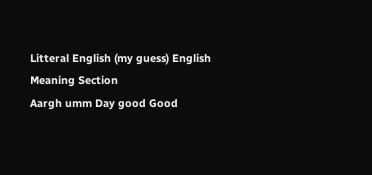Litteral English (my guess) English Meaning Section
Aargh umm Day good Good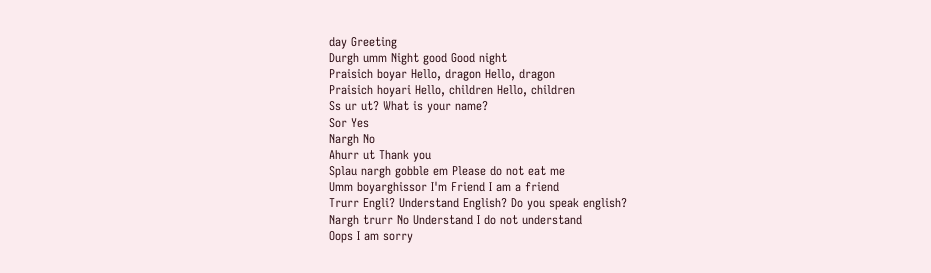day Greeting
Durgh umm Night good Good night
Praisich boyar Hello, dragon Hello, dragon
Praisich hoyari Hello, children Hello, children
Ss ur ut? What is your name?
Sor Yes
Nargh No
Ahurr ut Thank you
Splau nargh gobble em Please do not eat me
Umm boyarghissor I'm Friend I am a friend
Trurr Engli? Understand English? Do you speak english?
Nargh trurr No Understand I do not understand
Oops I am sorry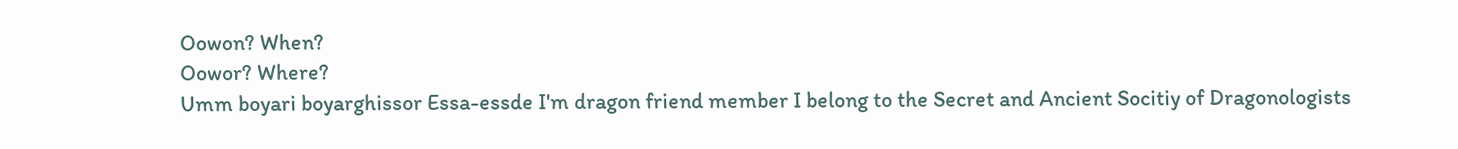Oowon? When?
Oowor? Where?
Umm boyari boyarghissor Essa-essde I'm dragon friend member I belong to the Secret and Ancient Socitiy of Dragonologists